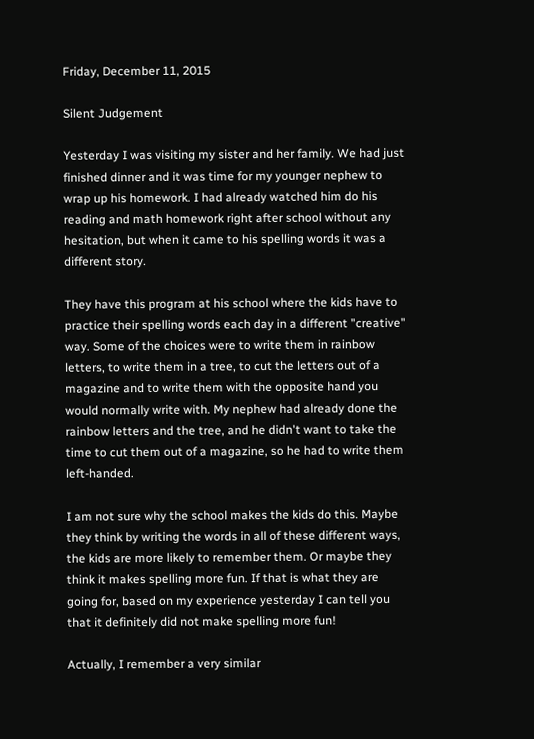Friday, December 11, 2015

Silent Judgement

Yesterday I was visiting my sister and her family. We had just finished dinner and it was time for my younger nephew to wrap up his homework. I had already watched him do his reading and math homework right after school without any hesitation, but when it came to his spelling words it was a different story.

They have this program at his school where the kids have to practice their spelling words each day in a different "creative" way. Some of the choices were to write them in rainbow letters, to write them in a tree, to cut the letters out of a magazine and to write them with the opposite hand you would normally write with. My nephew had already done the rainbow letters and the tree, and he didn't want to take the time to cut them out of a magazine, so he had to write them left-handed.

I am not sure why the school makes the kids do this. Maybe they think by writing the words in all of these different ways, the kids are more likely to remember them. Or maybe they think it makes spelling more fun. If that is what they are going for, based on my experience yesterday I can tell you that it definitely did not make spelling more fun!

Actually, I remember a very similar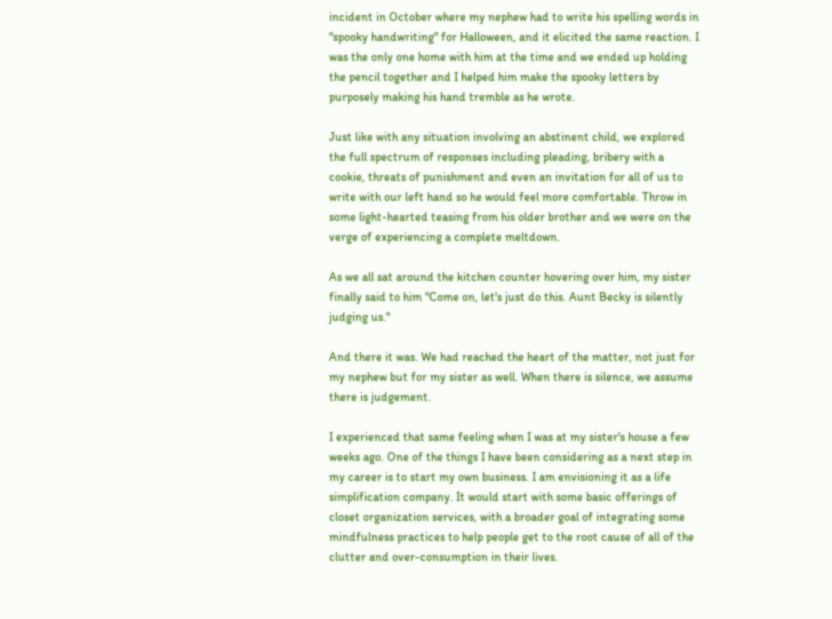incident in October where my nephew had to write his spelling words in "spooky handwriting" for Halloween, and it elicited the same reaction. I was the only one home with him at the time and we ended up holding the pencil together and I helped him make the spooky letters by purposely making his hand tremble as he wrote.

Just like with any situation involving an abstinent child, we explored the full spectrum of responses including pleading, bribery with a cookie, threats of punishment and even an invitation for all of us to write with our left hand so he would feel more comfortable. Throw in some light-hearted teasing from his older brother and we were on the verge of experiencing a complete meltdown.

As we all sat around the kitchen counter hovering over him, my sister finally said to him "Come on, let's just do this. Aunt Becky is silently judging us."

And there it was. We had reached the heart of the matter, not just for my nephew but for my sister as well. When there is silence, we assume there is judgement.

I experienced that same feeling when I was at my sister's house a few weeks ago. One of the things I have been considering as a next step in my career is to start my own business. I am envisioning it as a life simplification company. It would start with some basic offerings of closet organization services, with a broader goal of integrating some mindfulness practices to help people get to the root cause of all of the clutter and over-consumption in their lives.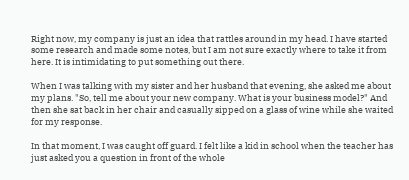Right now, my company is just an idea that rattles around in my head. I have started some research and made some notes, but I am not sure exactly where to take it from here. It is intimidating to put something out there.

When I was talking with my sister and her husband that evening, she asked me about my plans. "So, tell me about your new company. What is your business model?" And then she sat back in her chair and casually sipped on a glass of wine while she waited for my response.

In that moment, I was caught off guard. I felt like a kid in school when the teacher has just asked you a question in front of the whole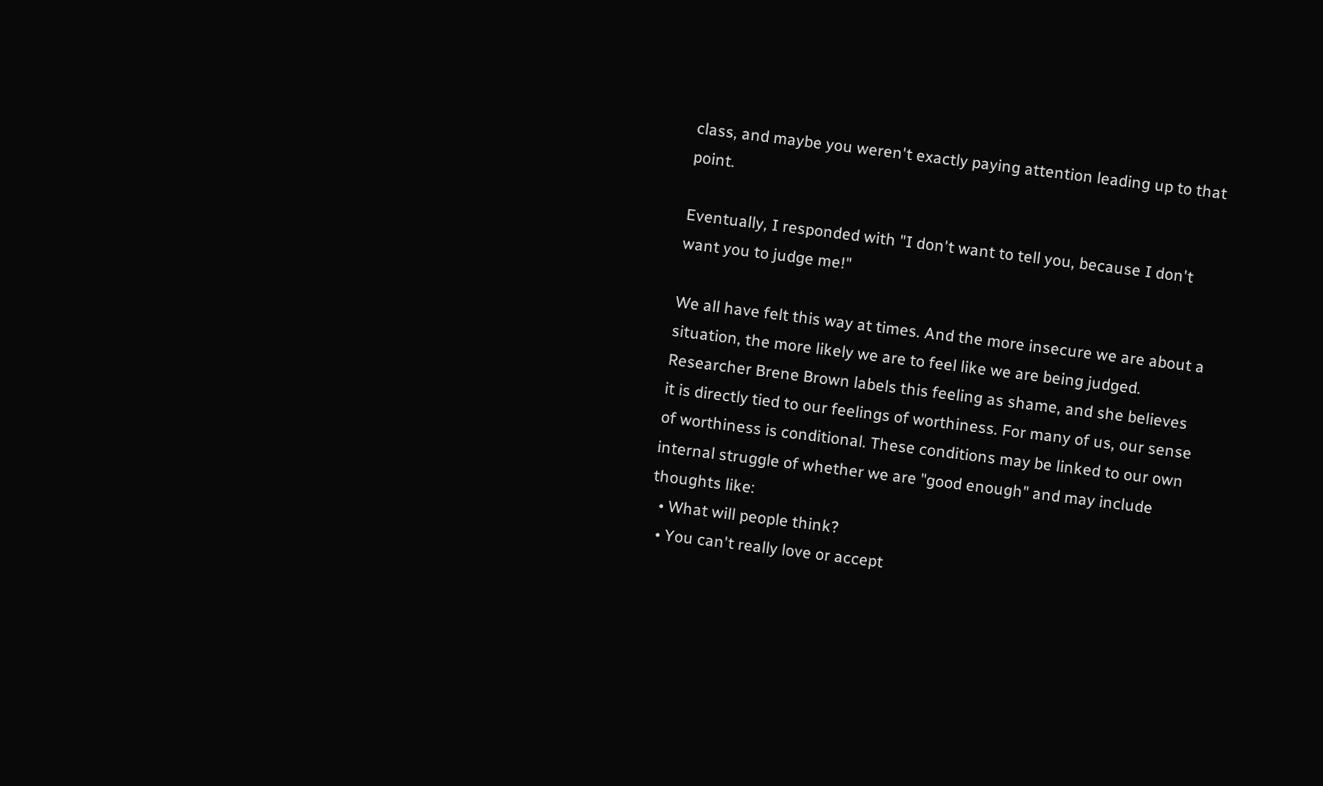class, and maybe you weren't exactly paying attention leading up to that point.

Eventually, I responded with "I don't want to tell you, because I don't want you to judge me!"

We all have felt this way at times. And the more insecure we are about a situation, the more likely we are to feel like we are being judged. Researcher Brene Brown labels this feeling as shame, and she believes it is directly tied to our feelings of worthiness. For many of us, our sense of worthiness is conditional. These conditions may be linked to our own internal struggle of whether we are "good enough" and may include thoughts like:
  • What will people think?
  • You can't really love or accept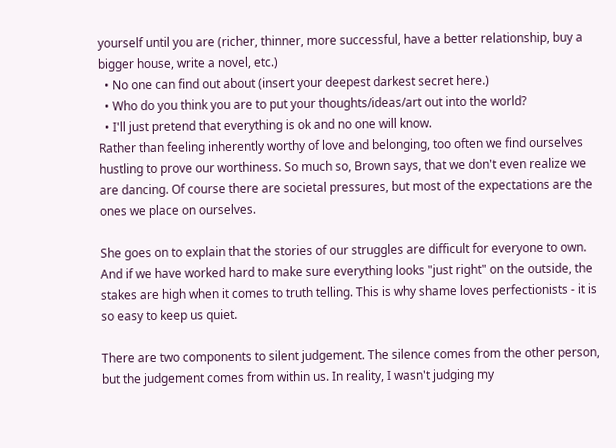yourself until you are (richer, thinner, more successful, have a better relationship, buy a bigger house, write a novel, etc.)
  • No one can find out about (insert your deepest darkest secret here.)
  • Who do you think you are to put your thoughts/ideas/art out into the world?
  • I'll just pretend that everything is ok and no one will know.
Rather than feeling inherently worthy of love and belonging, too often we find ourselves hustling to prove our worthiness. So much so, Brown says, that we don't even realize we are dancing. Of course there are societal pressures, but most of the expectations are the ones we place on ourselves.

She goes on to explain that the stories of our struggles are difficult for everyone to own. And if we have worked hard to make sure everything looks "just right" on the outside, the stakes are high when it comes to truth telling. This is why shame loves perfectionists - it is so easy to keep us quiet.

There are two components to silent judgement. The silence comes from the other person, but the judgement comes from within us. In reality, I wasn't judging my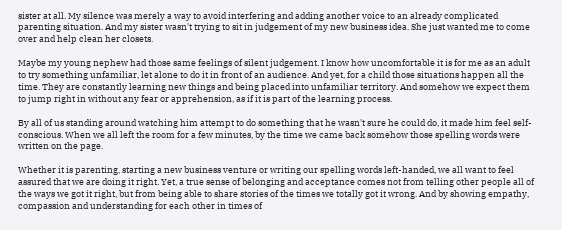sister at all. My silence was merely a way to avoid interfering and adding another voice to an already complicated parenting situation. And my sister wasn't trying to sit in judgement of my new business idea. She just wanted me to come over and help clean her closets.

Maybe my young nephew had those same feelings of silent judgement. I know how uncomfortable it is for me as an adult to try something unfamiliar, let alone to do it in front of an audience. And yet, for a child those situations happen all the time. They are constantly learning new things and being placed into unfamiliar territory. And somehow we expect them to jump right in without any fear or apprehension, as if it is part of the learning process.

By all of us standing around watching him attempt to do something that he wasn't sure he could do, it made him feel self-conscious. When we all left the room for a few minutes, by the time we came back somehow those spelling words were written on the page.

Whether it is parenting, starting a new business venture or writing our spelling words left-handed, we all want to feel assured that we are doing it right. Yet, a true sense of belonging and acceptance comes not from telling other people all of the ways we got it right, but from being able to share stories of the times we totally got it wrong. And by showing empathy, compassion and understanding for each other in times of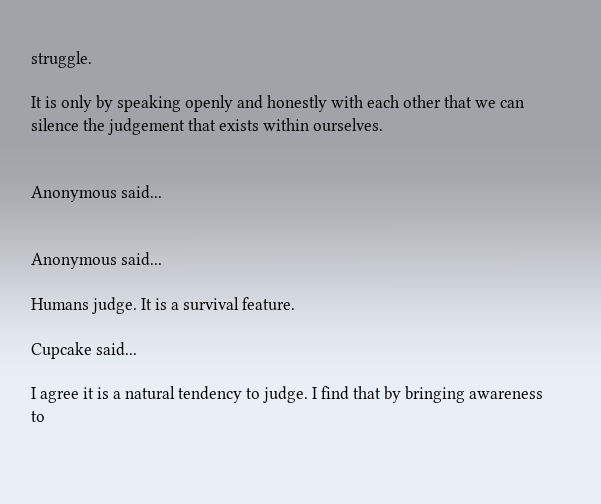struggle.

It is only by speaking openly and honestly with each other that we can silence the judgement that exists within ourselves.


Anonymous said...


Anonymous said...

Humans judge. It is a survival feature.

Cupcake said...

I agree it is a natural tendency to judge. I find that by bringing awareness to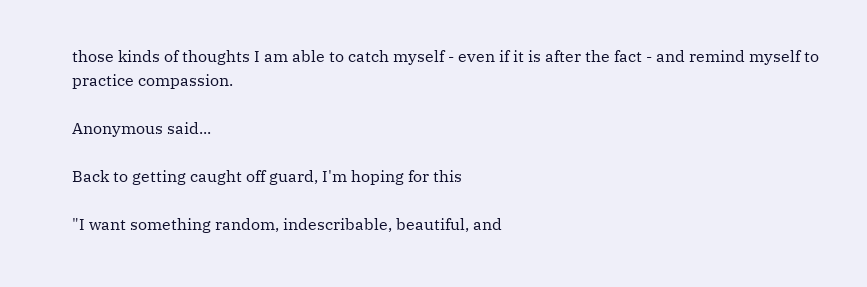those kinds of thoughts I am able to catch myself - even if it is after the fact - and remind myself to practice compassion.

Anonymous said...

Back to getting caught off guard, I'm hoping for this

"I want something random, indescribable, beautiful, and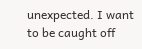unexpected. I want to be caught off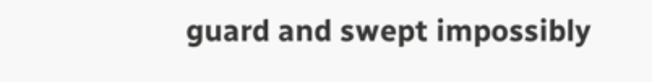guard and swept impossibly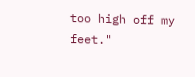too high off my feet."